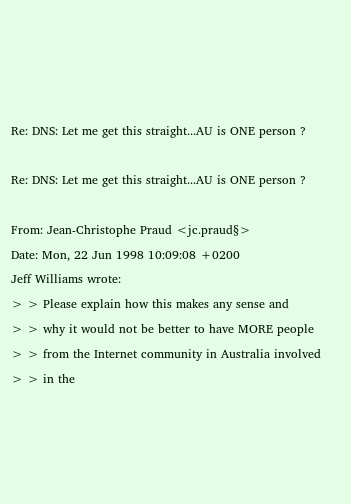Re: DNS: Let me get this straight...AU is ONE person ?

Re: DNS: Let me get this straight...AU is ONE person ?

From: Jean-Christophe Praud <jc.praud§>
Date: Mon, 22 Jun 1998 10:09:08 +0200
Jeff Williams wrote:
> > Please explain how this makes any sense and
> > why it would not be better to have MORE people
> > from the Internet community in Australia involved
> > in the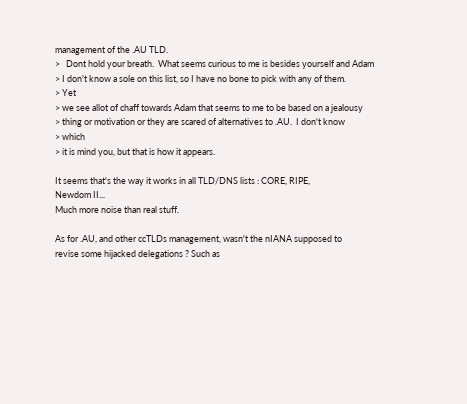management of the .AU TLD.
>   Dont hold your breath.  What seems curious to me is besides yourself and Adam
> I don't know a sole on this list, so I have no bone to pick with any of them.
> Yet
> we see allot of chaff towards Adam that seems to me to be based on a jealousy
> thing or motivation or they are scared of alternatives to .AU.  I don't know
> which
> it is mind you, but that is how it appears.

It seems that's the way it works in all TLD/DNS lists : CORE, RIPE,
Newdom II...
Much more noise than real stuff.

As for .AU, and other ccTLDs management, wasn't the nIANA supposed to
revise some hijacked delegations ? Such as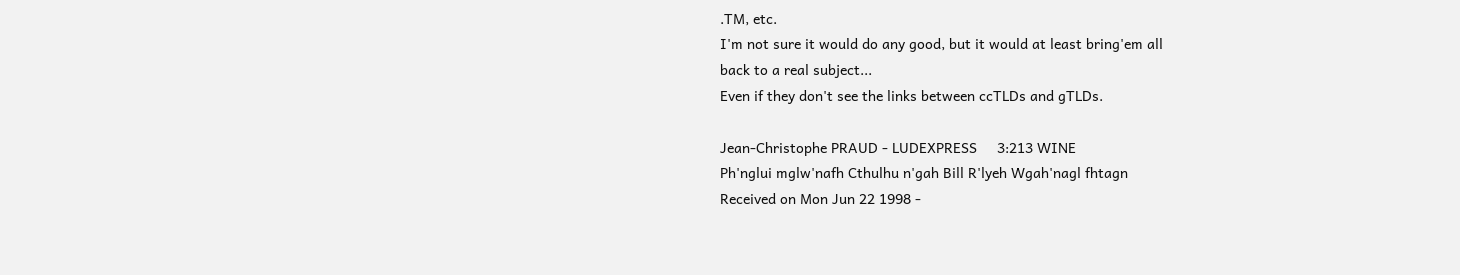.TM, etc.
I'm not sure it would do any good, but it would at least bring'em all
back to a real subject...
Even if they don't see the links between ccTLDs and gTLDs.

Jean-Christophe PRAUD - LUDEXPRESS     3:213 WINE
Ph'nglui mglw'nafh Cthulhu n'gah Bill R'lyeh Wgah'nagl fhtagn
Received on Mon Jun 22 1998 -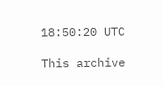18:50:20 UTC

This archive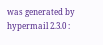was generated by hypermail 2.3.0 :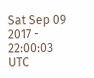Sat Sep 09 2017 - 22:00:03 UTC